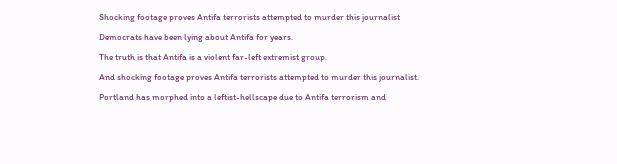Shocking footage proves Antifa terrorists attempted to murder this journalist

Democrats have been lying about Antifa for years.

The truth is that Antifa is a violent far-left extremist group.

And shocking footage proves Antifa terrorists attempted to murder this journalist.

Portland has morphed into a leftist-hellscape due to Antifa terrorism and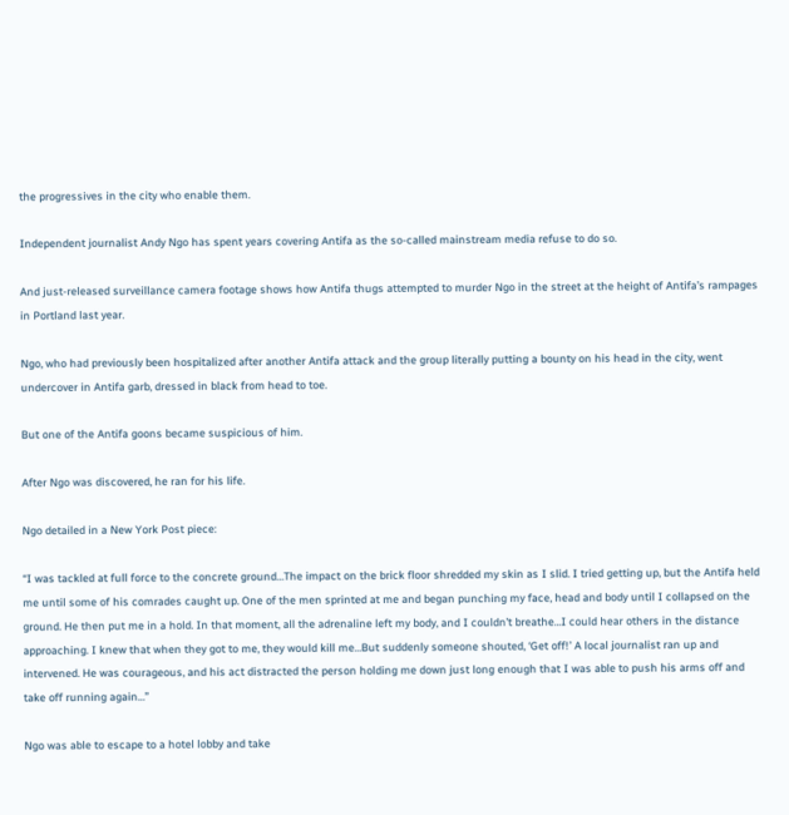the progressives in the city who enable them.

Independent journalist Andy Ngo has spent years covering Antifa as the so-called mainstream media refuse to do so.

And just-released surveillance camera footage shows how Antifa thugs attempted to murder Ngo in the street at the height of Antifa’s rampages in Portland last year.

Ngo, who had previously been hospitalized after another Antifa attack and the group literally putting a bounty on his head in the city, went undercover in Antifa garb, dressed in black from head to toe.

But one of the Antifa goons became suspicious of him.

After Ngo was discovered, he ran for his life.

Ngo detailed in a New York Post piece:

“I was tackled at full force to the concrete ground…The impact on the brick floor shredded my skin as I slid. I tried getting up, but the Antifa held me until some of his comrades caught up. One of the men sprinted at me and began punching my face, head and body until I collapsed on the ground. He then put me in a hold. In that moment, all the adrenaline left my body, and I couldn’t breathe…I could hear others in the distance approaching. I knew that when they got to me, they would kill me…But suddenly someone shouted, ‘Get off!’ A local journalist ran up and intervened. He was courageous, and his act distracted the person holding me down just long enough that I was able to push his arms off and take off running again…”

Ngo was able to escape to a hotel lobby and take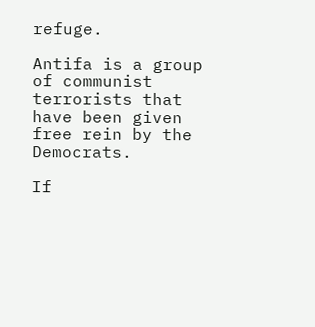refuge.

Antifa is a group of communist terrorists that have been given free rein by the Democrats.

If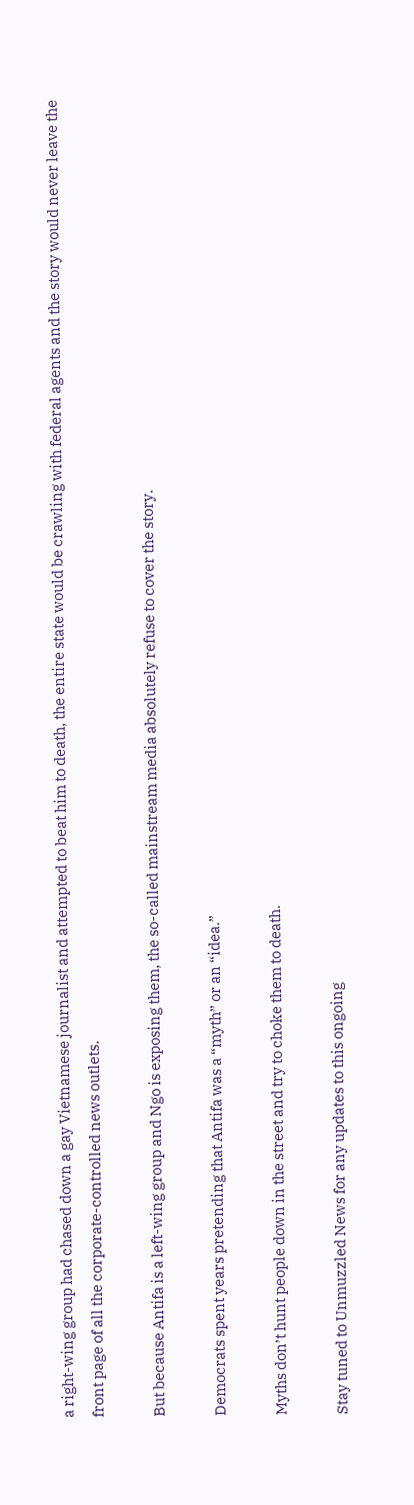a right-wing group had chased down a gay Vietnamese journalist and attempted to beat him to death, the entire state would be crawling with federal agents and the story would never leave the front page of all the corporate-controlled news outlets.

But because Antifa is a left-wing group and Ngo is exposing them, the so-called mainstream media absolutely refuse to cover the story.

Democrats spent years pretending that Antifa was a “myth” or an “idea.”

Myths don’t hunt people down in the street and try to choke them to death.

Stay tuned to Unmuzzled News for any updates to this ongoing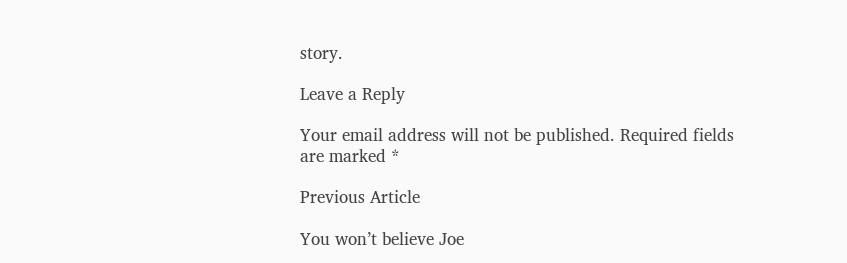story.

Leave a Reply

Your email address will not be published. Required fields are marked *

Previous Article

You won’t believe Joe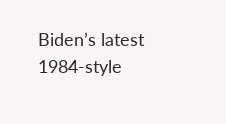Biden’s latest 1984-style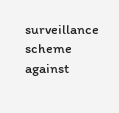surveillance scheme against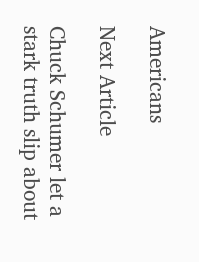Americans

Next Article

Chuck Schumer let a stark truth slip about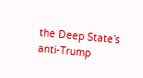the Deep State’s anti-Trump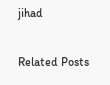jihad

Related Posts